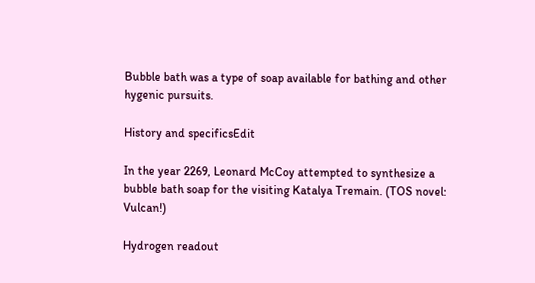Bubble bath was a type of soap available for bathing and other hygenic pursuits.

History and specificsEdit

In the year 2269, Leonard McCoy attempted to synthesize a bubble bath soap for the visiting Katalya Tremain. (TOS novel: Vulcan!)

Hydrogen readout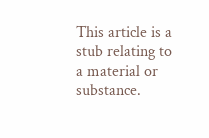This article is a stub relating to a material or substance.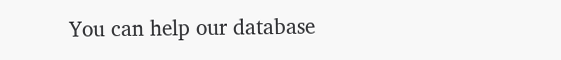You can help our database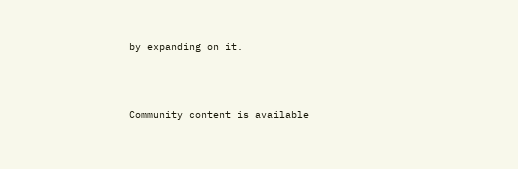by expanding on it.



Community content is available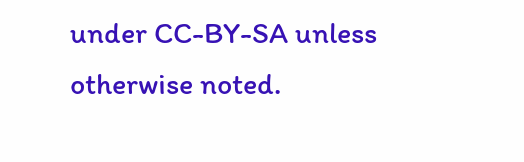under CC-BY-SA unless otherwise noted.